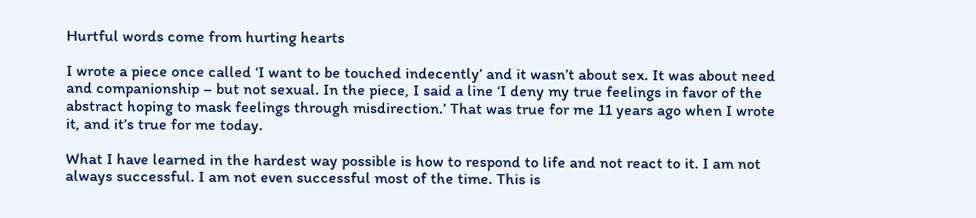Hurtful words come from hurting hearts

I wrote a piece once called ‘I want to be touched indecently’ and it wasn’t about sex. It was about need and companionship – but not sexual. In the piece, I said a line ‘I deny my true feelings in favor of the abstract hoping to mask feelings through misdirection.’ That was true for me 11 years ago when I wrote it, and it’s true for me today.

What I have learned in the hardest way possible is how to respond to life and not react to it. I am not always successful. I am not even successful most of the time. This is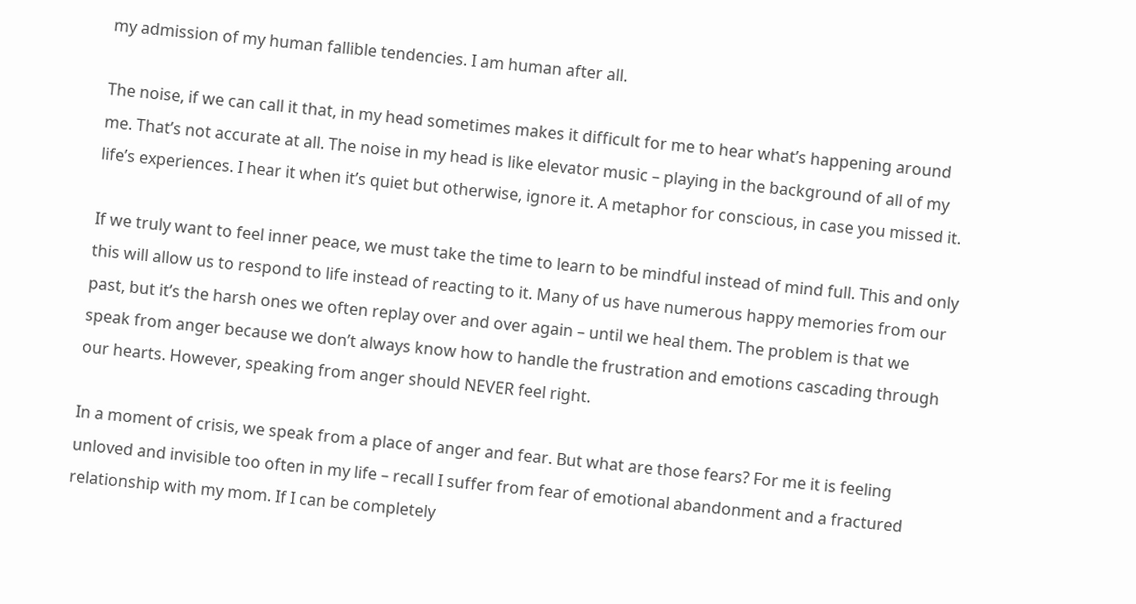my admission of my human fallible tendencies. I am human after all.

The noise, if we can call it that, in my head sometimes makes it difficult for me to hear what’s happening around me. That’s not accurate at all. The noise in my head is like elevator music – playing in the background of all of my life’s experiences. I hear it when it’s quiet but otherwise, ignore it. A metaphor for conscious, in case you missed it.

If we truly want to feel inner peace, we must take the time to learn to be mindful instead of mind full. This and only this will allow us to respond to life instead of reacting to it. Many of us have numerous happy memories from our past, but it’s the harsh ones we often replay over and over again – until we heal them. The problem is that we speak from anger because we don’t always know how to handle the frustration and emotions cascading through our hearts. However, speaking from anger should NEVER feel right.

In a moment of crisis, we speak from a place of anger and fear. But what are those fears? For me it is feeling unloved and invisible too often in my life – recall I suffer from fear of emotional abandonment and a fractured relationship with my mom. If I can be completely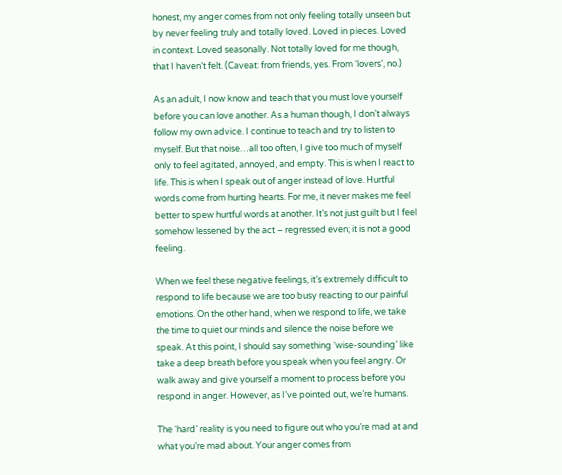honest, my anger comes from not only feeling totally unseen but by never feeling truly and totally loved. Loved in pieces. Loved in context. Loved seasonally. Not totally loved for me though, that I haven’t felt. (Caveat: from friends, yes. From ‘lovers’, no.)

As an adult, I now know and teach that you must love yourself before you can love another. As a human though, I don’t always follow my own advice. I continue to teach and try to listen to myself. But that noise…all too often, I give too much of myself only to feel agitated, annoyed, and empty. This is when I react to life. This is when I speak out of anger instead of love. Hurtful words come from hurting hearts. For me, it never makes me feel better to spew hurtful words at another. It’s not just guilt but I feel somehow lessened by the act – regressed even; it is not a good feeling.

When we feel these negative feelings, it’s extremely difficult to respond to life because we are too busy reacting to our painful emotions. On the other hand, when we respond to life, we take the time to quiet our minds and silence the noise before we speak. At this point, I should say something ‘wise-sounding’ like take a deep breath before you speak when you feel angry. Or walk away and give yourself a moment to process before you respond in anger. However, as I’ve pointed out, we’re humans.

The ‘hard’ reality is you need to figure out who you’re mad at and what you’re mad about. Your anger comes from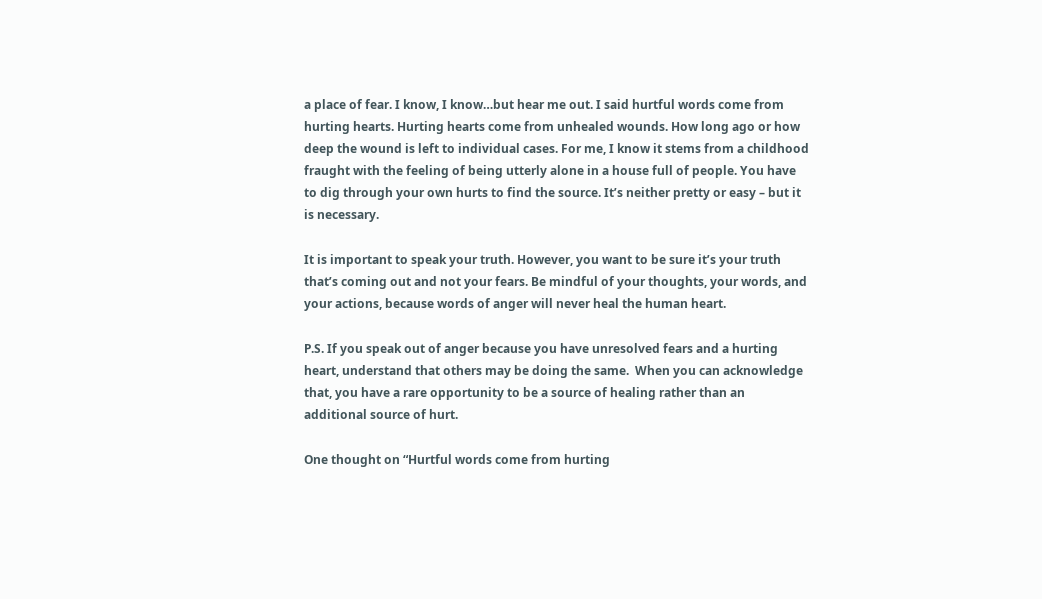a place of fear. I know, I know…but hear me out. I said hurtful words come from hurting hearts. Hurting hearts come from unhealed wounds. How long ago or how deep the wound is left to individual cases. For me, I know it stems from a childhood fraught with the feeling of being utterly alone in a house full of people. You have to dig through your own hurts to find the source. It’s neither pretty or easy – but it is necessary.

It is important to speak your truth. However, you want to be sure it’s your truth that’s coming out and not your fears. Be mindful of your thoughts, your words, and your actions, because words of anger will never heal the human heart.

P.S. If you speak out of anger because you have unresolved fears and a hurting heart, understand that others may be doing the same.  When you can acknowledge that, you have a rare opportunity to be a source of healing rather than an additional source of hurt.

One thought on “Hurtful words come from hurting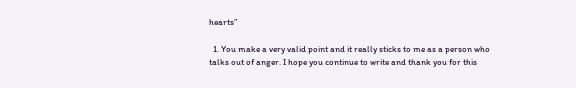hearts”

  1. You make a very valid point and it really sticks to me as a person who talks out of anger. I hope you continue to write and thank you for this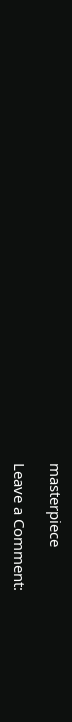masterpiece

Leave a Comment: